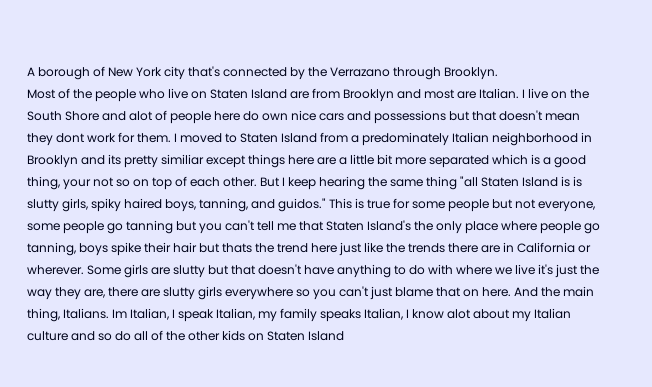A borough of New York city that's connected by the Verrazano through Brooklyn.
Most of the people who live on Staten Island are from Brooklyn and most are Italian. I live on the South Shore and alot of people here do own nice cars and possessions but that doesn't mean they dont work for them. I moved to Staten Island from a predominately Italian neighborhood in Brooklyn and its pretty similiar except things here are a little bit more separated which is a good thing, your not so on top of each other. But I keep hearing the same thing "all Staten Island is is slutty girls, spiky haired boys, tanning, and guidos." This is true for some people but not everyone, some people go tanning but you can't tell me that Staten Island's the only place where people go tanning, boys spike their hair but thats the trend here just like the trends there are in California or wherever. Some girls are slutty but that doesn't have anything to do with where we live it's just the way they are, there are slutty girls everywhere so you can't just blame that on here. And the main thing, Italians. Im Italian, I speak Italian, my family speaks Italian, I know alot about my Italian culture and so do all of the other kids on Staten Island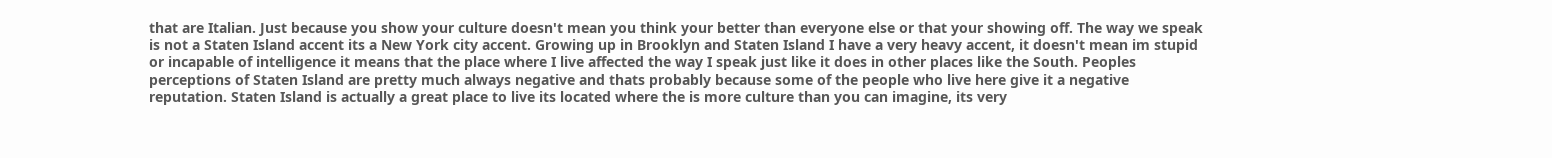that are Italian. Just because you show your culture doesn't mean you think your better than everyone else or that your showing off. The way we speak is not a Staten Island accent its a New York city accent. Growing up in Brooklyn and Staten Island I have a very heavy accent, it doesn't mean im stupid or incapable of intelligence it means that the place where I live affected the way I speak just like it does in other places like the South. Peoples perceptions of Staten Island are pretty much always negative and thats probably because some of the people who live here give it a negative reputation. Staten Island is actually a great place to live its located where the is more culture than you can imagine, its very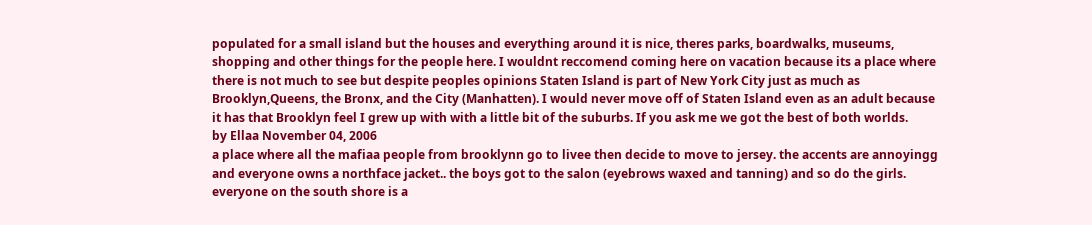populated for a small island but the houses and everything around it is nice, theres parks, boardwalks, museums, shopping and other things for the people here. I wouldnt reccomend coming here on vacation because its a place where there is not much to see but despite peoples opinions Staten Island is part of New York City just as much as Brooklyn,Queens, the Bronx, and the City (Manhatten). I would never move off of Staten Island even as an adult because it has that Brooklyn feel I grew up with with a little bit of the suburbs. If you ask me we got the best of both worlds.
by Ellaa November 04, 2006
a place where all the mafiaa people from brooklynn go to livee then decide to move to jersey. the accents are annoyingg and everyone owns a northface jacket.. the boys got to the salon (eyebrows waxed and tanning) and so do the girls. everyone on the south shore is a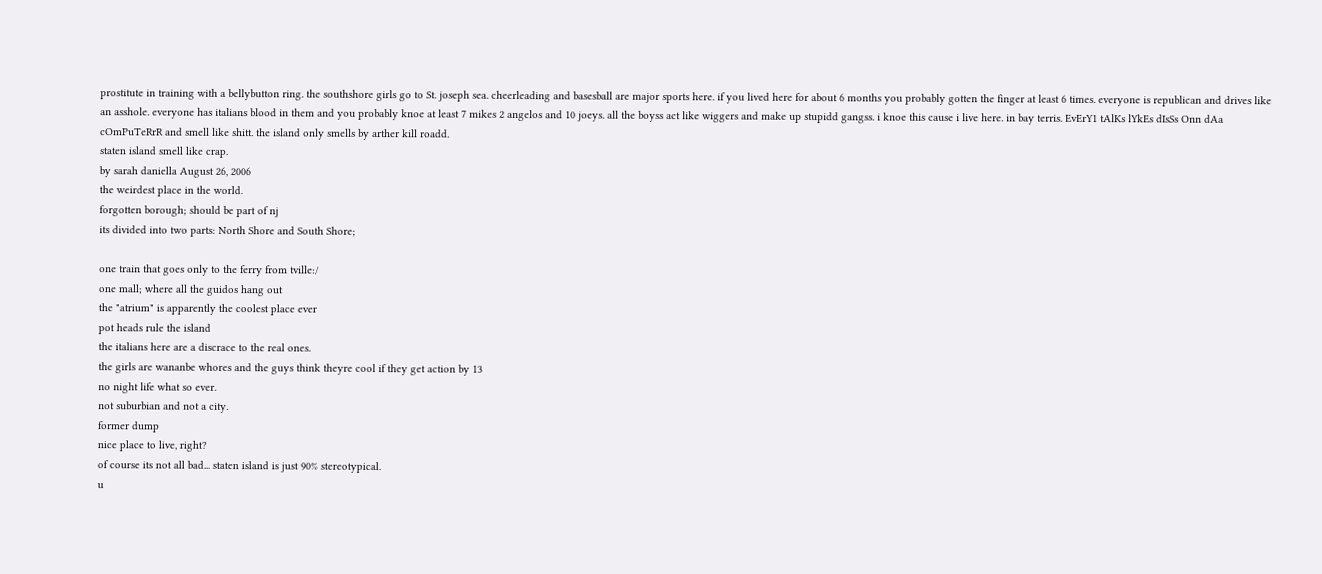prostitute in training with a bellybutton ring. the southshore girls go to St. joseph sea. cheerleading and basesball are major sports here. if you lived here for about 6 months you probably gotten the finger at least 6 times. everyone is republican and drives like an asshole. everyone has italians blood in them and you probably knoe at least 7 mikes 2 angelos and 10 joeys. all the boyss act like wiggers and make up stupidd gangss. i knoe this cause i live here. in bay terris. EvErY1 tAlKs lYkEs dIsSs Onn dAa cOmPuTeRrR and smell like shitt. the island only smells by arther kill roadd.
staten island smell like crap.
by sarah daniella August 26, 2006
the weirdest place in the world.
forgotten borough; should be part of nj
its divided into two parts: North Shore and South Shore;

one train that goes only to the ferry from tville:/
one mall; where all the guidos hang out
the "atrium" is apparently the coolest place ever
pot heads rule the island
the italians here are a discrace to the real ones.
the girls are wananbe whores and the guys think theyre cool if they get action by 13
no night life what so ever.
not suburbian and not a city.
former dump
nice place to live, right?
of course its not all bad... staten island is just 90% stereotypical.
u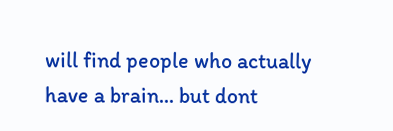will find people who actually have a brain... but dont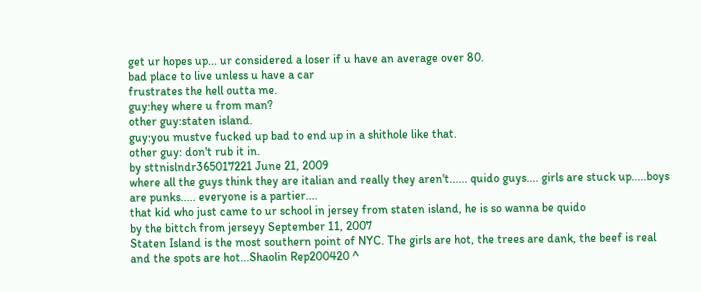get ur hopes up... ur considered a loser if u have an average over 80.
bad place to live unless u have a car
frustrates the hell outta me.
guy:hey where u from man?
other guy:staten island.
guy:you mustve fucked up bad to end up in a shithole like that.
other guy: don't rub it in.
by sttnislndr365017221 June 21, 2009
where all the guys think they are italian and really they aren't...... quido guys.... girls are stuck up.....boys are punks..... everyone is a partier....
that kid who just came to ur school in jersey from staten island, he is so wanna be quido
by the bittch from jerseyy September 11, 2007
Staten Island is the most southern point of NYC. The girls are hot, the trees are dank, the beef is real and the spots are hot...Shaolin Rep200420 ^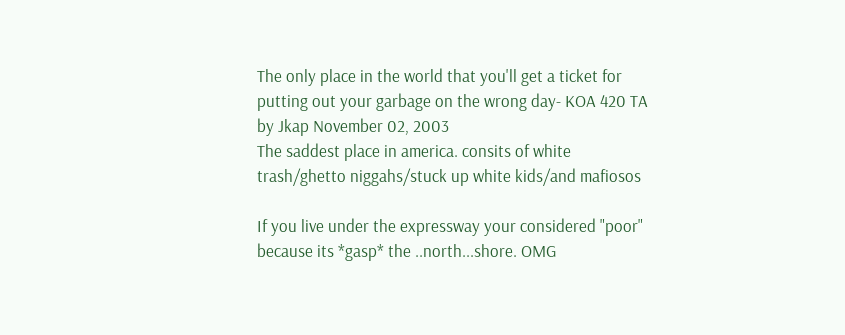The only place in the world that you'll get a ticket for putting out your garbage on the wrong day- KOA 420 TA
by Jkap November 02, 2003
The saddest place in america. consits of white trash/ghetto niggahs/stuck up white kids/and mafiosos

If you live under the expressway your considered "poor" because its *gasp* the ..north...shore. OMG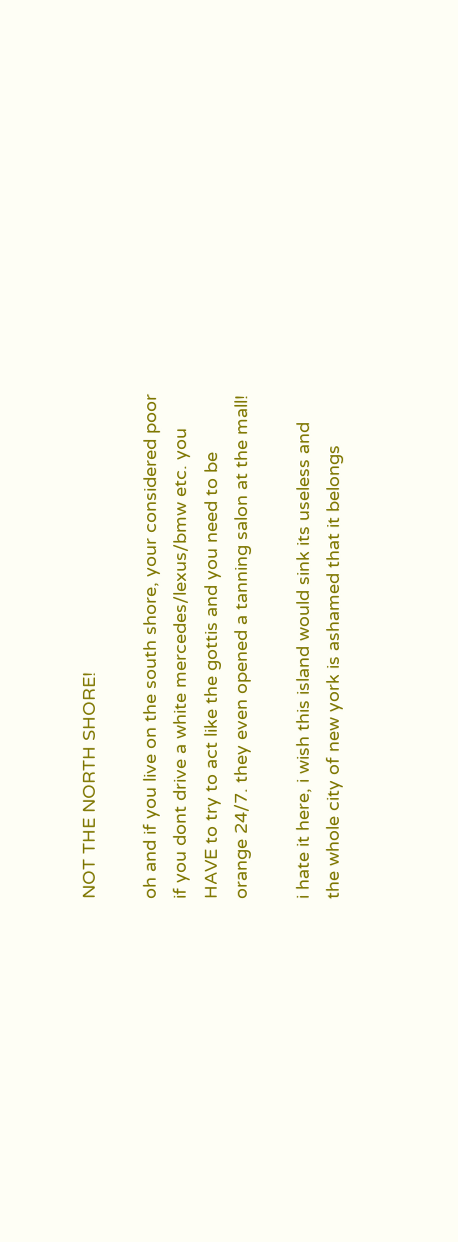NOT THE NORTH SHORE!

oh and if you live on the south shore, your considered poor if you dont drive a white mercedes/lexus/bmw etc. you HAVE to try to act like the gottis and you need to be orange 24/7. they even opened a tanning salon at the mall!

i hate it here, i wish this island would sink its useless and the whole city of new york is ashamed that it belongs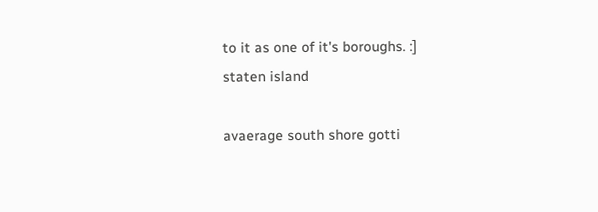to it as one of it's boroughs. :]
staten island

avaerage south shore gotti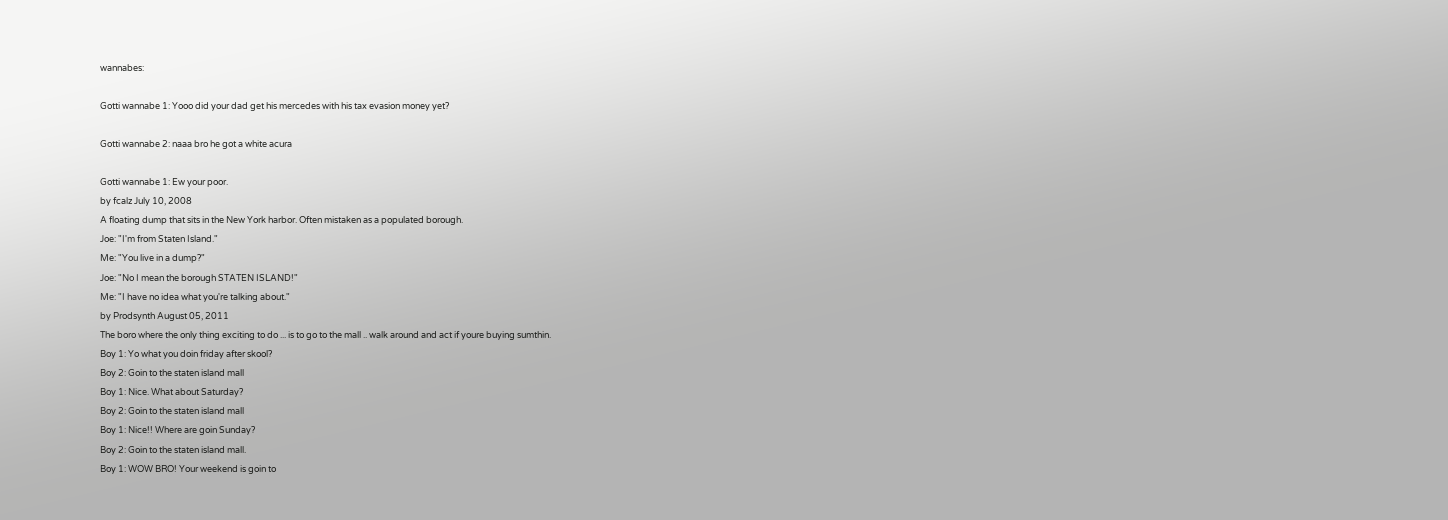wannabes:

Gotti wannabe 1: Yooo did your dad get his mercedes with his tax evasion money yet?

Gotti wannabe 2: naaa bro he got a white acura

Gotti wannabe 1: Ew your poor.
by fcalz July 10, 2008
A floating dump that sits in the New York harbor. Often mistaken as a populated borough.
Joe: "I'm from Staten Island."
Me: "You live in a dump?"
Joe: "No I mean the borough STATEN ISLAND!"
Me: "I have no idea what you're talking about."
by Prodsynth August 05, 2011
The boro where the only thing exciting to do ... is to go to the mall .. walk around and act if youre buying sumthin.
Boy 1: Yo what you doin friday after skool?
Boy 2: Goin to the staten island mall
Boy 1: Nice. What about Saturday?
Boy 2: Goin to the staten island mall
Boy 1: Nice!! Where are goin Sunday?
Boy 2: Goin to the staten island mall.
Boy 1: WOW BRO! Your weekend is goin to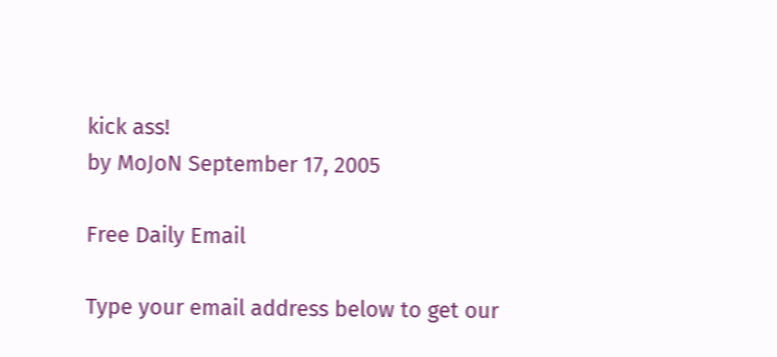kick ass!
by MoJoN September 17, 2005

Free Daily Email

Type your email address below to get our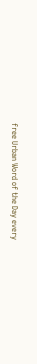free Urban Word of the Day every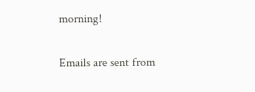morning!

Emails are sent from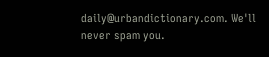daily@urbandictionary.com. We'll never spam you.